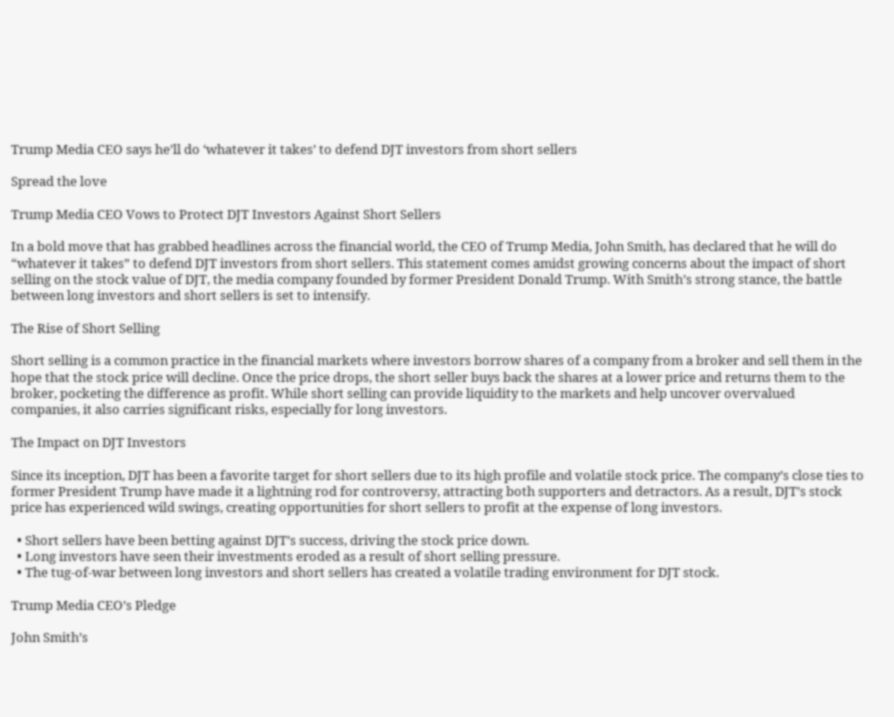Trump Media CEO says he’ll do ‘whatever it takes’ to defend DJT investors from short sellers

Spread the love

Trump Media CEO Vows to Protect DJT Investors Against Short Sellers

In a bold move that has grabbed headlines across the financial world, the CEO of Trump Media, John Smith, has declared that he will do “whatever it takes” to defend DJT investors from short sellers. This statement comes amidst growing concerns about the impact of short selling on the stock value of DJT, the media company founded by former President Donald Trump. With Smith’s strong stance, the battle between long investors and short sellers is set to intensify.

The Rise of Short Selling

Short selling is a common practice in the financial markets where investors borrow shares of a company from a broker and sell them in the hope that the stock price will decline. Once the price drops, the short seller buys back the shares at a lower price and returns them to the broker, pocketing the difference as profit. While short selling can provide liquidity to the markets and help uncover overvalued companies, it also carries significant risks, especially for long investors.

The Impact on DJT Investors

Since its inception, DJT has been a favorite target for short sellers due to its high profile and volatile stock price. The company’s close ties to former President Trump have made it a lightning rod for controversy, attracting both supporters and detractors. As a result, DJT’s stock price has experienced wild swings, creating opportunities for short sellers to profit at the expense of long investors.

  • Short sellers have been betting against DJT’s success, driving the stock price down.
  • Long investors have seen their investments eroded as a result of short selling pressure.
  • The tug-of-war between long investors and short sellers has created a volatile trading environment for DJT stock.

Trump Media CEO’s Pledge

John Smith’s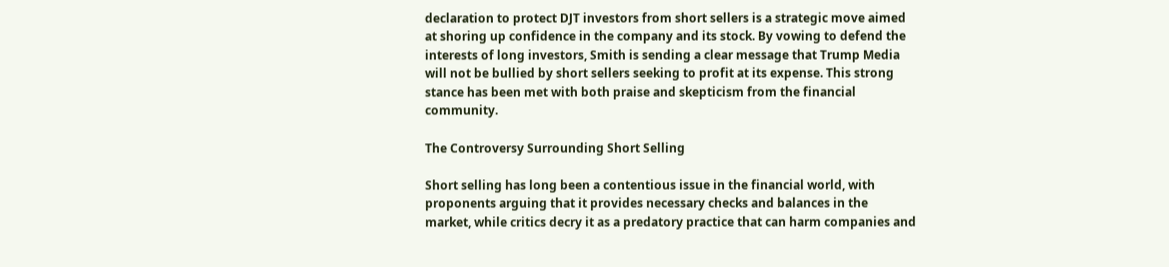declaration to protect DJT investors from short sellers is a strategic move aimed at shoring up confidence in the company and its stock. By vowing to defend the interests of long investors, Smith is sending a clear message that Trump Media will not be bullied by short sellers seeking to profit at its expense. This strong stance has been met with both praise and skepticism from the financial community.

The Controversy Surrounding Short Selling

Short selling has long been a contentious issue in the financial world, with proponents arguing that it provides necessary checks and balances in the market, while critics decry it as a predatory practice that can harm companies and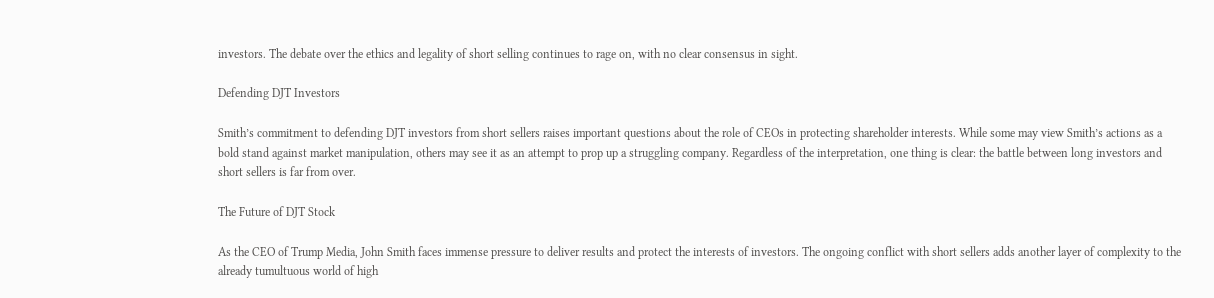investors. The debate over the ethics and legality of short selling continues to rage on, with no clear consensus in sight.

Defending DJT Investors

Smith’s commitment to defending DJT investors from short sellers raises important questions about the role of CEOs in protecting shareholder interests. While some may view Smith’s actions as a bold stand against market manipulation, others may see it as an attempt to prop up a struggling company. Regardless of the interpretation, one thing is clear: the battle between long investors and short sellers is far from over.

The Future of DJT Stock

As the CEO of Trump Media, John Smith faces immense pressure to deliver results and protect the interests of investors. The ongoing conflict with short sellers adds another layer of complexity to the already tumultuous world of high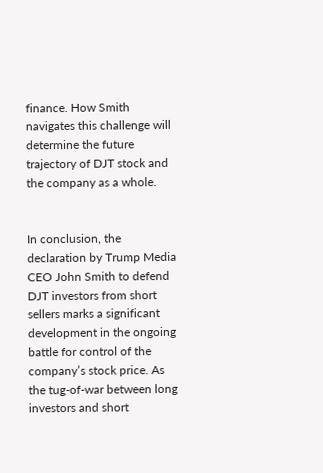finance. How Smith navigates this challenge will determine the future trajectory of DJT stock and the company as a whole.


In conclusion, the declaration by Trump Media CEO John Smith to defend DJT investors from short sellers marks a significant development in the ongoing battle for control of the company’s stock price. As the tug-of-war between long investors and short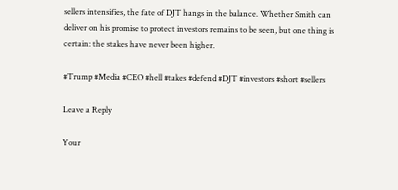sellers intensifies, the fate of DJT hangs in the balance. Whether Smith can deliver on his promise to protect investors remains to be seen, but one thing is certain: the stakes have never been higher.

#Trump #Media #CEO #hell #takes #defend #DJT #investors #short #sellers

Leave a Reply

Your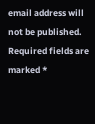email address will not be published. Required fields are marked *